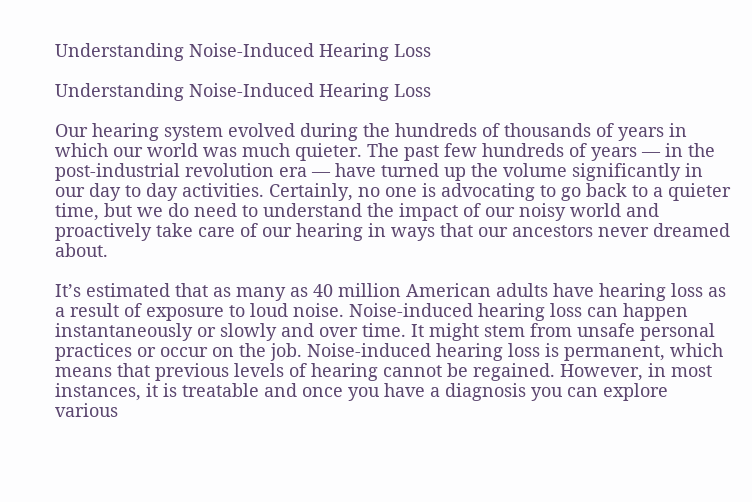Understanding Noise-Induced Hearing Loss

Understanding Noise-Induced Hearing Loss

Our hearing system evolved during the hundreds of thousands of years in which our world was much quieter. The past few hundreds of years — in the post-industrial revolution era — have turned up the volume significantly in our day to day activities. Certainly, no one is advocating to go back to a quieter time, but we do need to understand the impact of our noisy world and proactively take care of our hearing in ways that our ancestors never dreamed about.

It’s estimated that as many as 40 million American adults have hearing loss as a result of exposure to loud noise. Noise-induced hearing loss can happen instantaneously or slowly and over time. It might stem from unsafe personal practices or occur on the job. Noise-induced hearing loss is permanent, which means that previous levels of hearing cannot be regained. However, in most instances, it is treatable and once you have a diagnosis you can explore various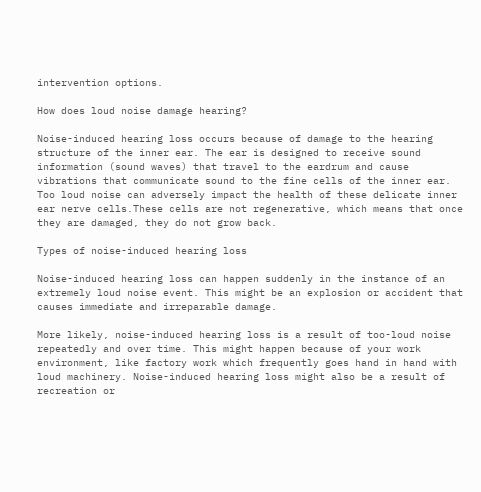intervention options.

How does loud noise damage hearing?

Noise-induced hearing loss occurs because of damage to the hearing structure of the inner ear. The ear is designed to receive sound information (sound waves) that travel to the eardrum and cause vibrations that communicate sound to the fine cells of the inner ear. Too loud noise can adversely impact the health of these delicate inner ear nerve cells.These cells are not regenerative, which means that once they are damaged, they do not grow back.

Types of noise-induced hearing loss

Noise-induced hearing loss can happen suddenly in the instance of an extremely loud noise event. This might be an explosion or accident that causes immediate and irreparable damage.

More likely, noise-induced hearing loss is a result of too-loud noise repeatedly and over time. This might happen because of your work environment, like factory work which frequently goes hand in hand with loud machinery. Noise-induced hearing loss might also be a result of recreation or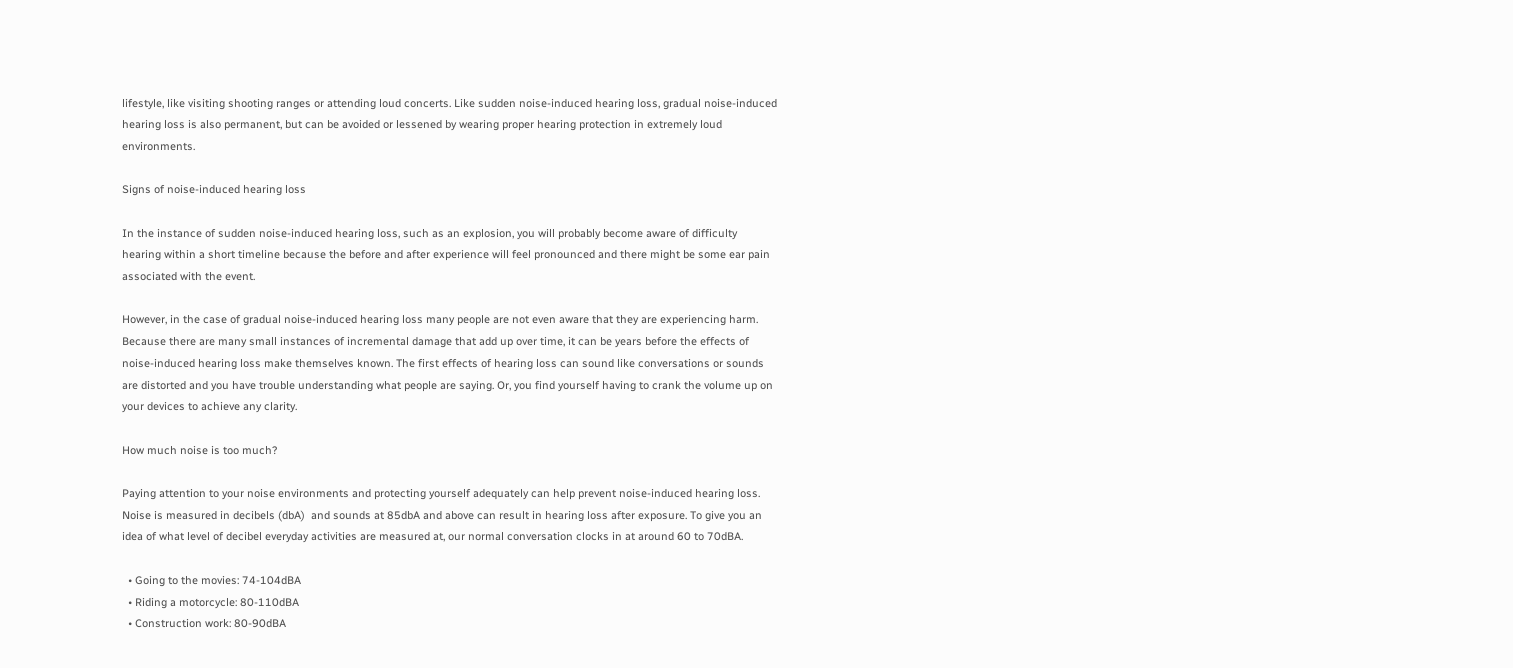lifestyle, like visiting shooting ranges or attending loud concerts. Like sudden noise-induced hearing loss, gradual noise-induced hearing loss is also permanent, but can be avoided or lessened by wearing proper hearing protection in extremely loud environments.

Signs of noise-induced hearing loss

In the instance of sudden noise-induced hearing loss, such as an explosion, you will probably become aware of difficulty hearing within a short timeline because the before and after experience will feel pronounced and there might be some ear pain associated with the event.

However, in the case of gradual noise-induced hearing loss many people are not even aware that they are experiencing harm. Because there are many small instances of incremental damage that add up over time, it can be years before the effects of noise-induced hearing loss make themselves known. The first effects of hearing loss can sound like conversations or sounds are distorted and you have trouble understanding what people are saying. Or, you find yourself having to crank the volume up on your devices to achieve any clarity.

How much noise is too much?

Paying attention to your noise environments and protecting yourself adequately can help prevent noise-induced hearing loss. Noise is measured in decibels (dbA)  and sounds at 85dbA and above can result in hearing loss after exposure. To give you an idea of what level of decibel everyday activities are measured at, our normal conversation clocks in at around 60 to 70dBA.

  • Going to the movies: 74-104dBA
  • Riding a motorcycle: 80-110dBA
  • Construction work: 80-90dBA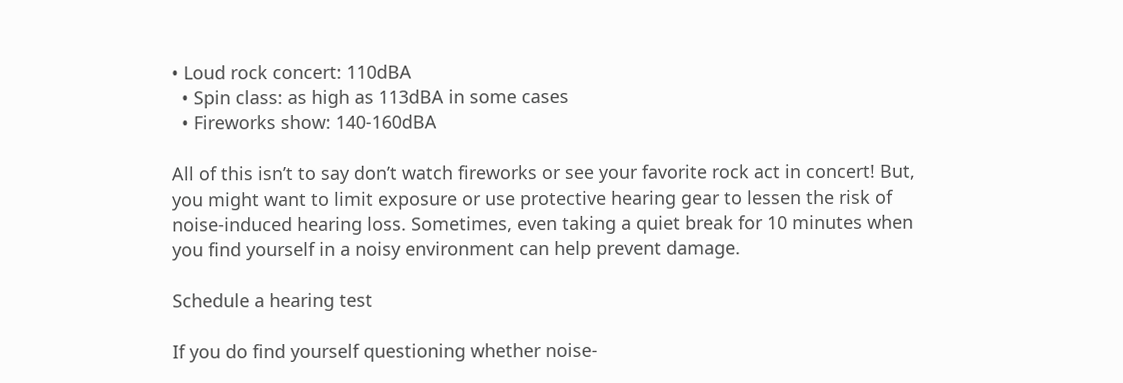• Loud rock concert: 110dBA
  • Spin class: as high as 113dBA in some cases
  • Fireworks show: 140-160dBA

All of this isn’t to say don’t watch fireworks or see your favorite rock act in concert! But, you might want to limit exposure or use protective hearing gear to lessen the risk of noise-induced hearing loss. Sometimes, even taking a quiet break for 10 minutes when you find yourself in a noisy environment can help prevent damage.

Schedule a hearing test

If you do find yourself questioning whether noise-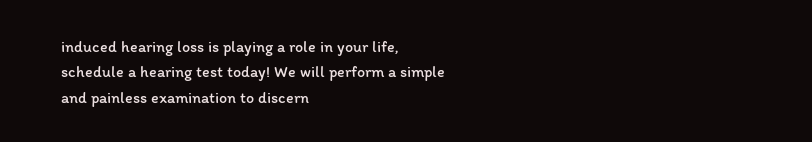induced hearing loss is playing a role in your life, schedule a hearing test today! We will perform a simple and painless examination to discern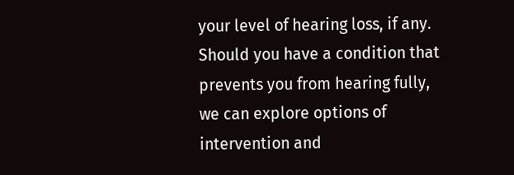your level of hearing loss, if any. Should you have a condition that prevents you from hearing fully, we can explore options of intervention and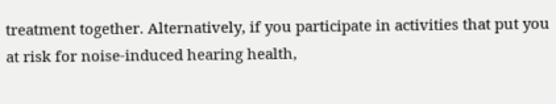treatment together. Alternatively, if you participate in activities that put you at risk for noise-induced hearing health,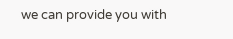we can provide you with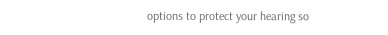options to protect your hearing so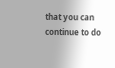that you can continue to do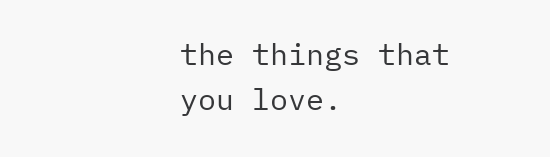the things that you love.